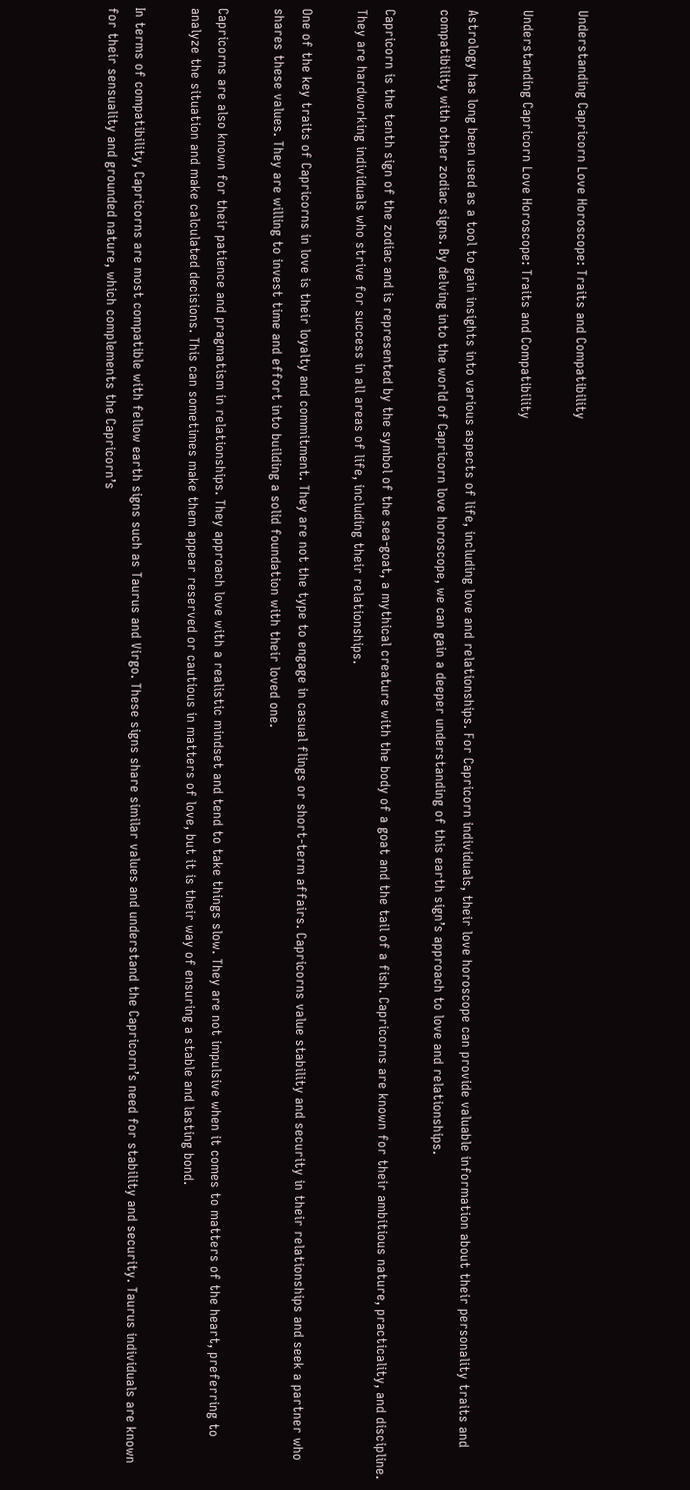Understanding Capricorn Love Horoscope: Traits and Compatibility

Understanding Capricorn Love Horoscope: Traits and Compatibility

Astrology has long been used as a tool to gain insights into various aspects of life, including love and relationships. For Capricorn individuals, their love horoscope can provide valuable information about their personality traits and compatibility with other zodiac signs. By delving into the world of Capricorn love horoscope, we can gain a deeper understanding of this earth sign’s approach to love and relationships.

Capricorn is the tenth sign of the zodiac and is represented by the symbol of the sea-goat, a mythical creature with the body of a goat and the tail of a fish. Capricorns are known for their ambitious nature, practicality, and discipline. They are hardworking individuals who strive for success in all areas of life, including their relationships.

One of the key traits of Capricorns in love is their loyalty and commitment. They are not the type to engage in casual flings or short-term affairs. Capricorns value stability and security in their relationships and seek a partner who shares these values. They are willing to invest time and effort into building a solid foundation with their loved one.

Capricorns are also known for their patience and pragmatism in relationships. They approach love with a realistic mindset and tend to take things slow. They are not impulsive when it comes to matters of the heart, preferring to analyze the situation and make calculated decisions. This can sometimes make them appear reserved or cautious in matters of love, but it is their way of ensuring a stable and lasting bond.

In terms of compatibility, Capricorns are most compatible with fellow earth signs such as Taurus and Virgo. These signs share similar values and understand the Capricorn’s need for stability and security. Taurus individuals are known for their sensuality and grounded nature, which complements the Capricorn’s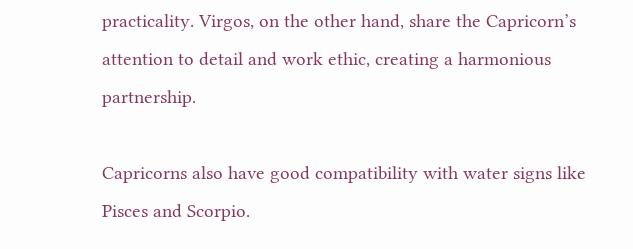practicality. Virgos, on the other hand, share the Capricorn’s attention to detail and work ethic, creating a harmonious partnership.

Capricorns also have good compatibility with water signs like Pisces and Scorpio.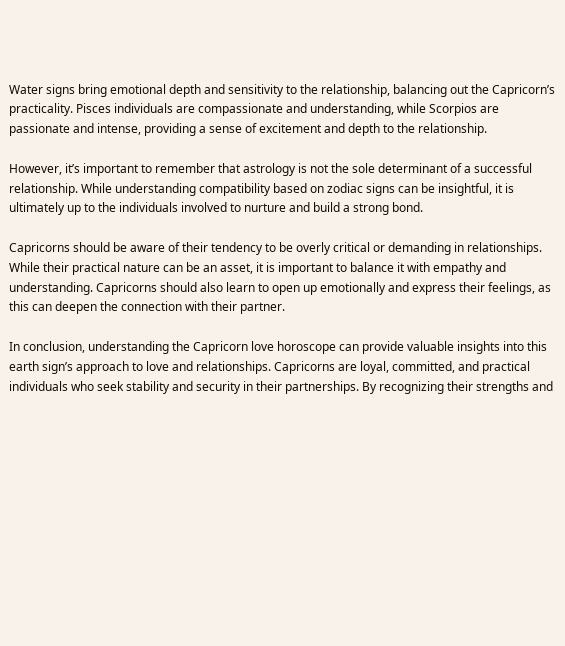Water signs bring emotional depth and sensitivity to the relationship, balancing out the Capricorn’s practicality. Pisces individuals are compassionate and understanding, while Scorpios are passionate and intense, providing a sense of excitement and depth to the relationship.

However, it’s important to remember that astrology is not the sole determinant of a successful relationship. While understanding compatibility based on zodiac signs can be insightful, it is ultimately up to the individuals involved to nurture and build a strong bond.

Capricorns should be aware of their tendency to be overly critical or demanding in relationships. While their practical nature can be an asset, it is important to balance it with empathy and understanding. Capricorns should also learn to open up emotionally and express their feelings, as this can deepen the connection with their partner.

In conclusion, understanding the Capricorn love horoscope can provide valuable insights into this earth sign’s approach to love and relationships. Capricorns are loyal, committed, and practical individuals who seek stability and security in their partnerships. By recognizing their strengths and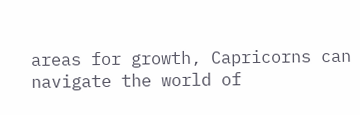areas for growth, Capricorns can navigate the world of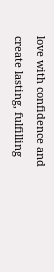love with confidence and create lasting, fulfilling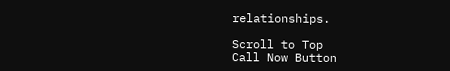relationships.

Scroll to Top
Call Now Button